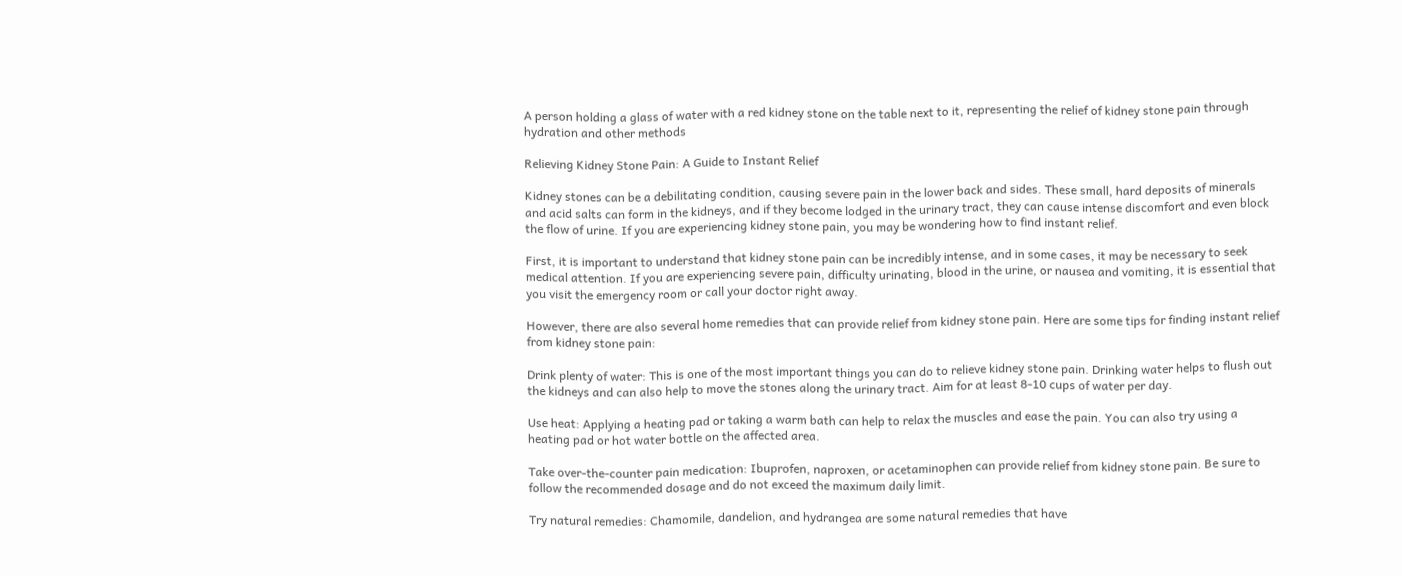A person holding a glass of water with a red kidney stone on the table next to it, representing the relief of kidney stone pain through hydration and other methods

Relieving Kidney Stone Pain: A Guide to Instant Relief

Kidney stones can be a debilitating condition, causing severe pain in the lower back and sides. These small, hard deposits of minerals and acid salts can form in the kidneys, and if they become lodged in the urinary tract, they can cause intense discomfort and even block the flow of urine. If you are experiencing kidney stone pain, you may be wondering how to find instant relief.

First, it is important to understand that kidney stone pain can be incredibly intense, and in some cases, it may be necessary to seek medical attention. If you are experiencing severe pain, difficulty urinating, blood in the urine, or nausea and vomiting, it is essential that you visit the emergency room or call your doctor right away.

However, there are also several home remedies that can provide relief from kidney stone pain. Here are some tips for finding instant relief from kidney stone pain:

Drink plenty of water: This is one of the most important things you can do to relieve kidney stone pain. Drinking water helps to flush out the kidneys and can also help to move the stones along the urinary tract. Aim for at least 8-10 cups of water per day.

Use heat: Applying a heating pad or taking a warm bath can help to relax the muscles and ease the pain. You can also try using a heating pad or hot water bottle on the affected area.

Take over-the-counter pain medication: Ibuprofen, naproxen, or acetaminophen can provide relief from kidney stone pain. Be sure to follow the recommended dosage and do not exceed the maximum daily limit.

Try natural remedies: Chamomile, dandelion, and hydrangea are some natural remedies that have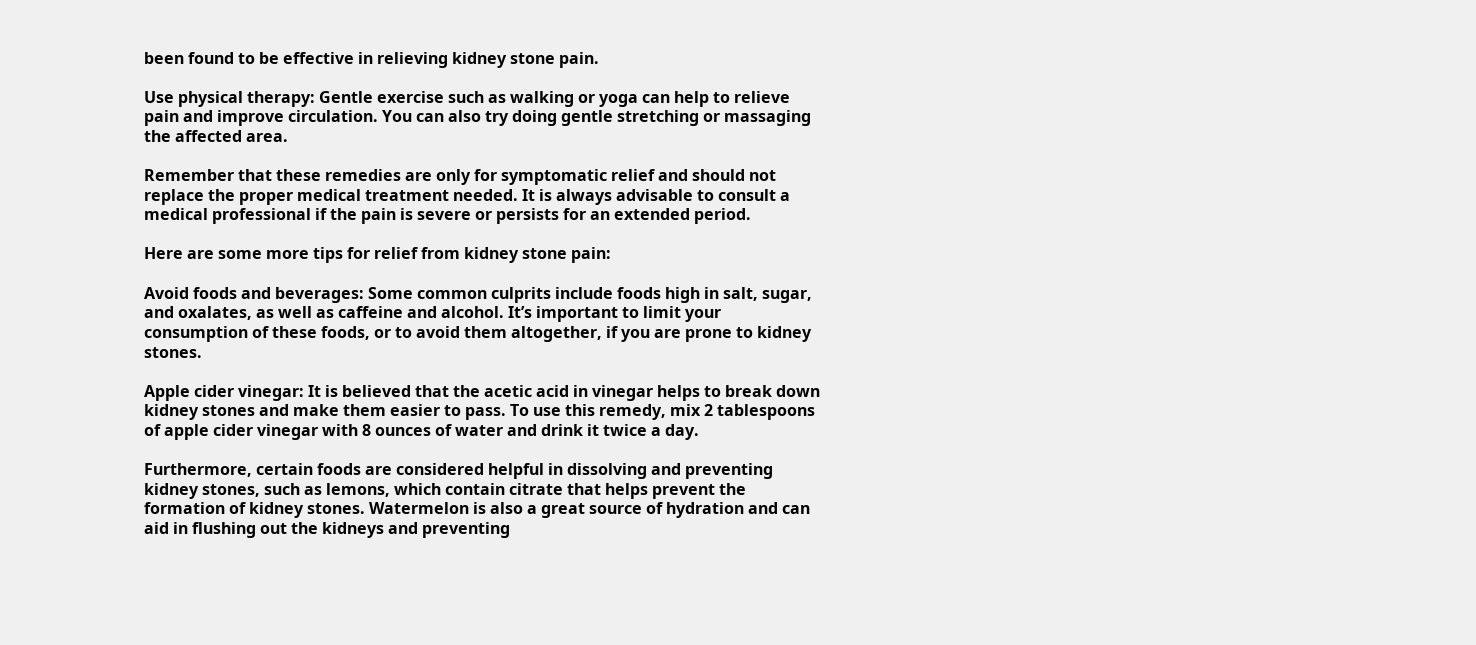been found to be effective in relieving kidney stone pain.

Use physical therapy: Gentle exercise such as walking or yoga can help to relieve pain and improve circulation. You can also try doing gentle stretching or massaging the affected area.

Remember that these remedies are only for symptomatic relief and should not replace the proper medical treatment needed. It is always advisable to consult a medical professional if the pain is severe or persists for an extended period.

Here are some more tips for relief from kidney stone pain:

Avoid foods and beverages: Some common culprits include foods high in salt, sugar, and oxalates, as well as caffeine and alcohol. It’s important to limit your consumption of these foods, or to avoid them altogether, if you are prone to kidney stones.

Apple cider vinegar: It is believed that the acetic acid in vinegar helps to break down kidney stones and make them easier to pass. To use this remedy, mix 2 tablespoons of apple cider vinegar with 8 ounces of water and drink it twice a day.

Furthermore, certain foods are considered helpful in dissolving and preventing kidney stones, such as lemons, which contain citrate that helps prevent the formation of kidney stones. Watermelon is also a great source of hydration and can aid in flushing out the kidneys and preventing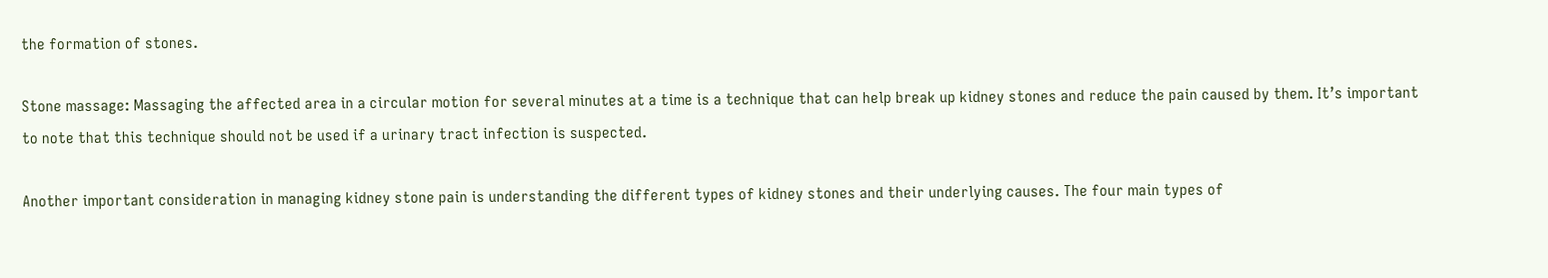the formation of stones.

Stone massage: Massaging the affected area in a circular motion for several minutes at a time is a technique that can help break up kidney stones and reduce the pain caused by them. It’s important to note that this technique should not be used if a urinary tract infection is suspected.

Another important consideration in managing kidney stone pain is understanding the different types of kidney stones and their underlying causes. The four main types of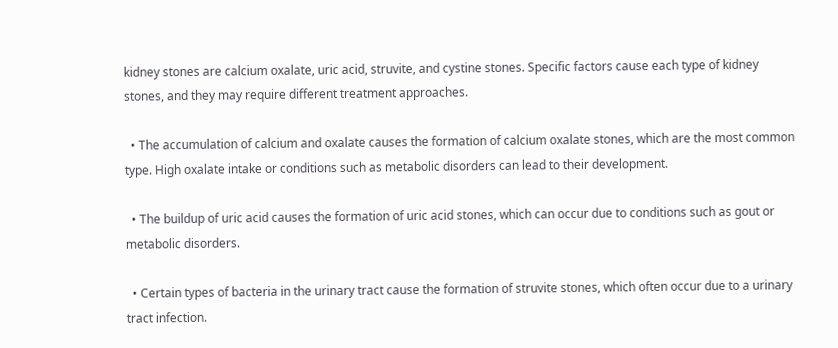kidney stones are calcium oxalate, uric acid, struvite, and cystine stones. Specific factors cause each type of kidney stones, and they may require different treatment approaches.

  • The accumulation of calcium and oxalate causes the formation of calcium oxalate stones, which are the most common type. High oxalate intake or conditions such as metabolic disorders can lead to their development.

  • The buildup of uric acid causes the formation of uric acid stones, which can occur due to conditions such as gout or metabolic disorders.

  • Certain types of bacteria in the urinary tract cause the formation of struvite stones, which often occur due to a urinary tract infection.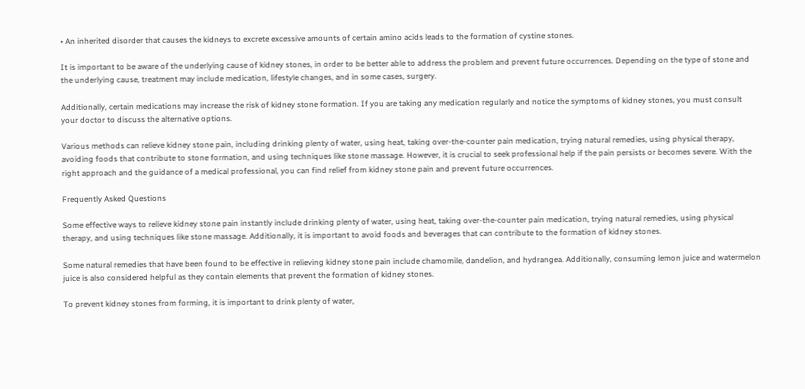• An inherited disorder that causes the kidneys to excrete excessive amounts of certain amino acids leads to the formation of cystine stones.

It is important to be aware of the underlying cause of kidney stones, in order to be better able to address the problem and prevent future occurrences. Depending on the type of stone and the underlying cause, treatment may include medication, lifestyle changes, and in some cases, surgery.

Additionally, certain medications may increase the risk of kidney stone formation. If you are taking any medication regularly and notice the symptoms of kidney stones, you must consult your doctor to discuss the alternative options.

Various methods can relieve kidney stone pain, including drinking plenty of water, using heat, taking over-the-counter pain medication, trying natural remedies, using physical therapy, avoiding foods that contribute to stone formation, and using techniques like stone massage. However, it is crucial to seek professional help if the pain persists or becomes severe. With the right approach and the guidance of a medical professional, you can find relief from kidney stone pain and prevent future occurrences.

Frequently Asked Questions

Some effective ways to relieve kidney stone pain instantly include drinking plenty of water, using heat, taking over-the-counter pain medication, trying natural remedies, using physical therapy, and using techniques like stone massage. Additionally, it is important to avoid foods and beverages that can contribute to the formation of kidney stones.

Some natural remedies that have been found to be effective in relieving kidney stone pain include chamomile, dandelion, and hydrangea. Additionally, consuming lemon juice and watermelon juice is also considered helpful as they contain elements that prevent the formation of kidney stones.

To prevent kidney stones from forming, it is important to drink plenty of water,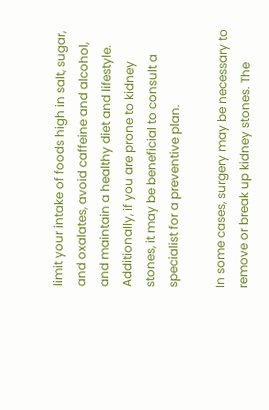limit your intake of foods high in salt, sugar, and oxalates, avoid caffeine and alcohol, and maintain a healthy diet and lifestyle. Additionally, if you are prone to kidney stones, it may be beneficial to consult a specialist for a preventive plan.

In some cases, surgery may be necessary to remove or break up kidney stones. The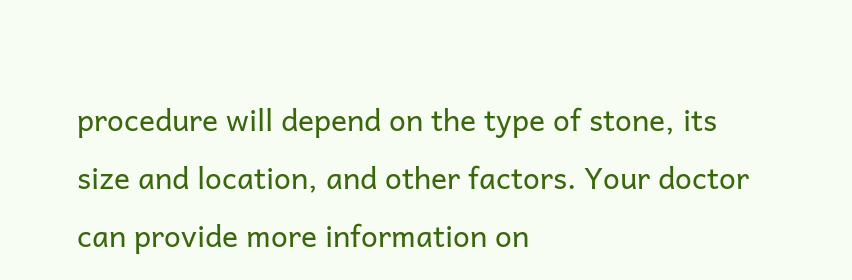procedure will depend on the type of stone, its size and location, and other factors. Your doctor can provide more information on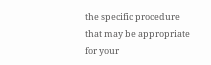the specific procedure that may be appropriate for your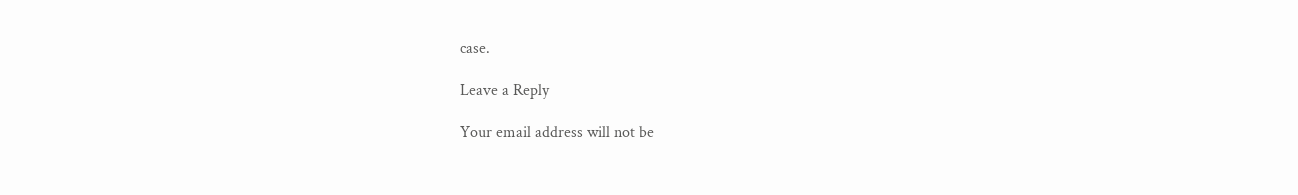case.

Leave a Reply

Your email address will not be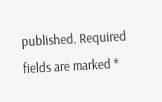published. Required fields are marked *